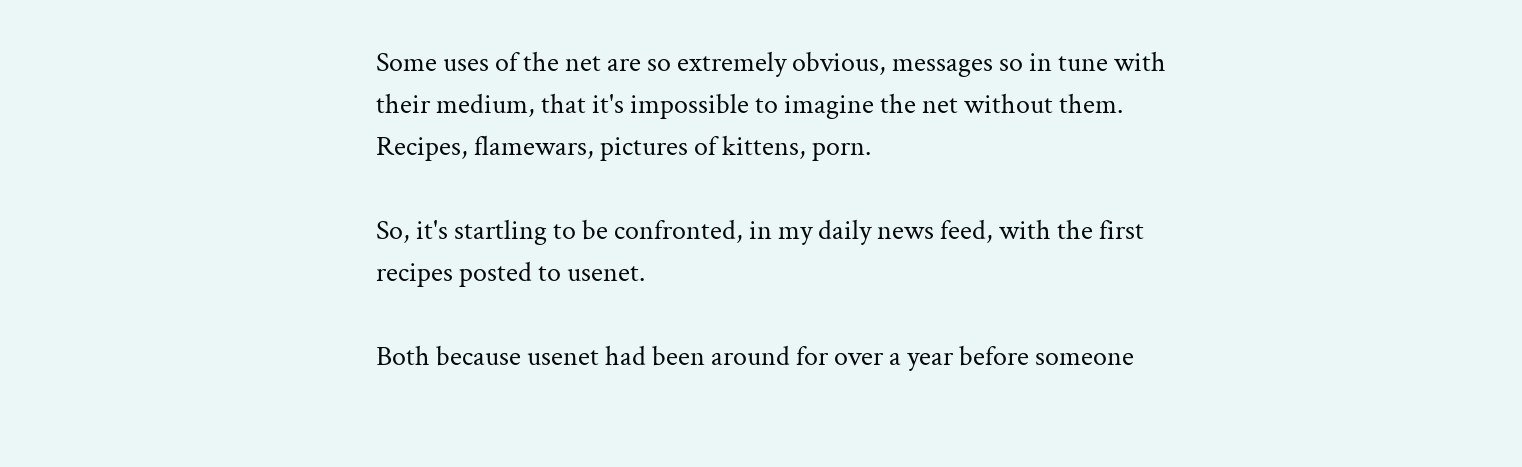Some uses of the net are so extremely obvious, messages so in tune with their medium, that it's impossible to imagine the net without them. Recipes, flamewars, pictures of kittens, porn.

So, it's startling to be confronted, in my daily news feed, with the first recipes posted to usenet.

Both because usenet had been around for over a year before someone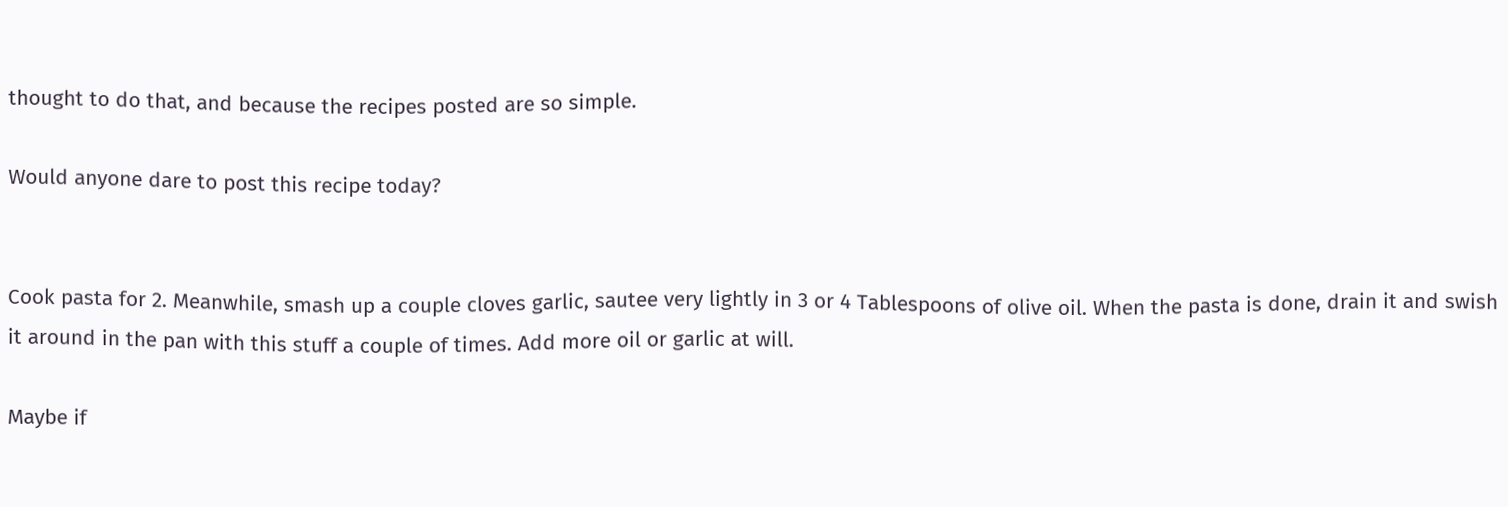thought to do that, and because the recipes posted are so simple.

Would anyone dare to post this recipe today?


Cook pasta for 2. Meanwhile, smash up a couple cloves garlic, sautee very lightly in 3 or 4 Tablespoons of olive oil. When the pasta is done, drain it and swish it around in the pan with this stuff a couple of times. Add more oil or garlic at will.

Maybe if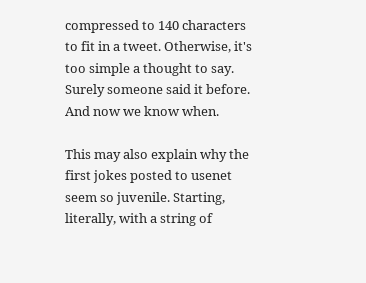compressed to 140 characters to fit in a tweet. Otherwise, it's too simple a thought to say. Surely someone said it before. And now we know when.

This may also explain why the first jokes posted to usenet seem so juvenile. Starting, literally, with a string of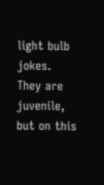light bulb jokes. They are juvenile, but on this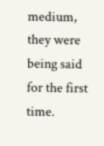medium, they were being said for the first time.